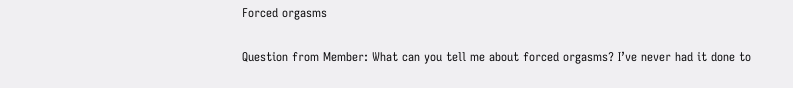Forced orgasms

Question from Member: What can you tell me about forced orgasms? I’ve never had it done to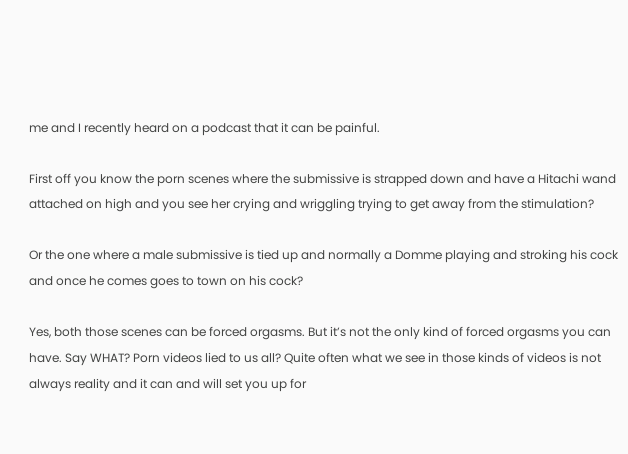me and I recently heard on a podcast that it can be painful.

First off you know the porn scenes where the submissive is strapped down and have a Hitachi wand attached on high and you see her crying and wriggling trying to get away from the stimulation?

Or the one where a male submissive is tied up and normally a Domme playing and stroking his cock and once he comes goes to town on his cock?

Yes, both those scenes can be forced orgasms. But it’s not the only kind of forced orgasms you can have. Say WHAT? Porn videos lied to us all? Quite often what we see in those kinds of videos is not always reality and it can and will set you up for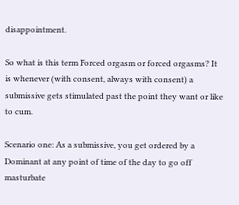disappointment.

So what is this term Forced orgasm or forced orgasms? It is whenever (with consent, always with consent) a submissive gets stimulated past the point they want or like to cum.

Scenario one: As a submissive, you get ordered by a Dominant at any point of time of the day to go off masturbate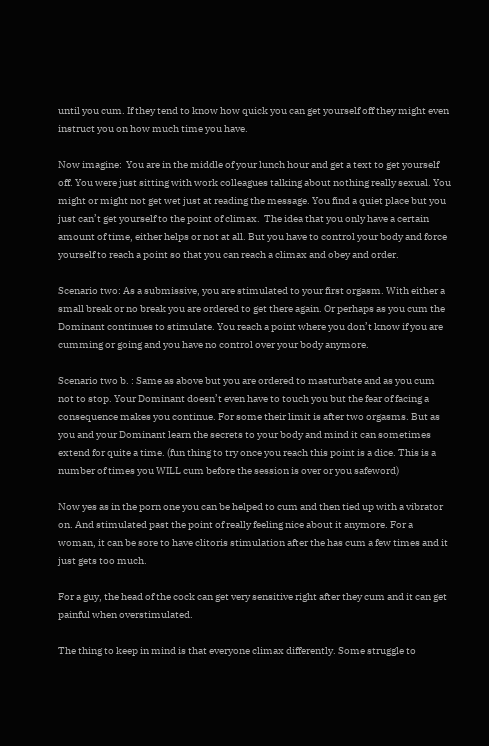until you cum. If they tend to know how quick you can get yourself off they might even instruct you on how much time you have.

Now imagine:  You are in the middle of your lunch hour and get a text to get yourself off. You were just sitting with work colleagues talking about nothing really sexual. You might or might not get wet just at reading the message. You find a quiet place but you just can’t get yourself to the point of climax.  The idea that you only have a certain amount of time, either helps or not at all. But you have to control your body and force yourself to reach a point so that you can reach a climax and obey and order.

Scenario two: As a submissive, you are stimulated to your first orgasm. With either a small break or no break you are ordered to get there again. Or perhaps as you cum the Dominant continues to stimulate. You reach a point where you don’t know if you are cumming or going and you have no control over your body anymore.

Scenario two b. : Same as above but you are ordered to masturbate and as you cum not to stop. Your Dominant doesn’t even have to touch you but the fear of facing a consequence makes you continue. For some their limit is after two orgasms. But as you and your Dominant learn the secrets to your body and mind it can sometimes extend for quite a time. (fun thing to try once you reach this point is a dice. This is a number of times you WILL cum before the session is over or you safeword)

Now yes as in the porn one you can be helped to cum and then tied up with a vibrator on. And stimulated past the point of really feeling nice about it anymore. For a woman, it can be sore to have clitoris stimulation after the has cum a few times and it just gets too much.

For a guy, the head of the cock can get very sensitive right after they cum and it can get painful when overstimulated.

The thing to keep in mind is that everyone climax differently. Some struggle to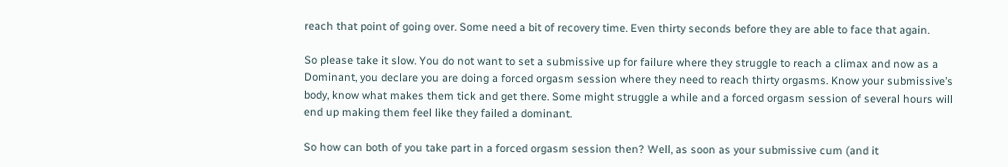reach that point of going over. Some need a bit of recovery time. Even thirty seconds before they are able to face that again.

So please take it slow. You do not want to set a submissive up for failure where they struggle to reach a climax and now as a Dominant, you declare you are doing a forced orgasm session where they need to reach thirty orgasms. Know your submissive’s body, know what makes them tick and get there. Some might struggle a while and a forced orgasm session of several hours will end up making them feel like they failed a dominant.

So how can both of you take part in a forced orgasm session then? Well, as soon as your submissive cum (and it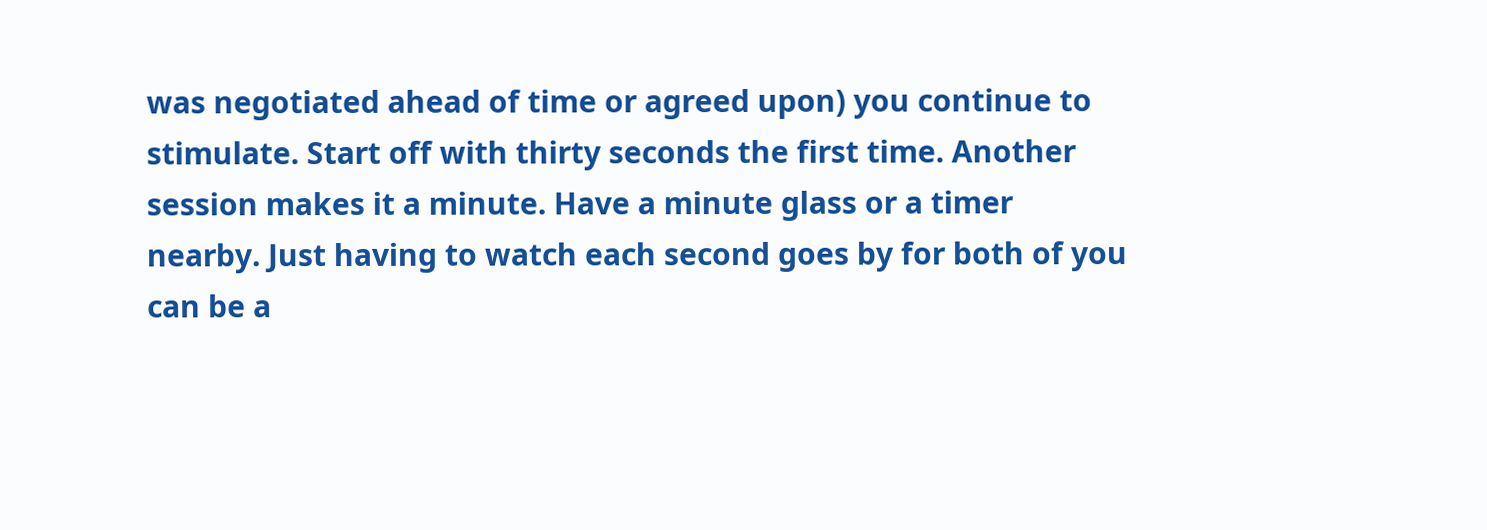was negotiated ahead of time or agreed upon) you continue to stimulate. Start off with thirty seconds the first time. Another session makes it a minute. Have a minute glass or a timer nearby. Just having to watch each second goes by for both of you can be a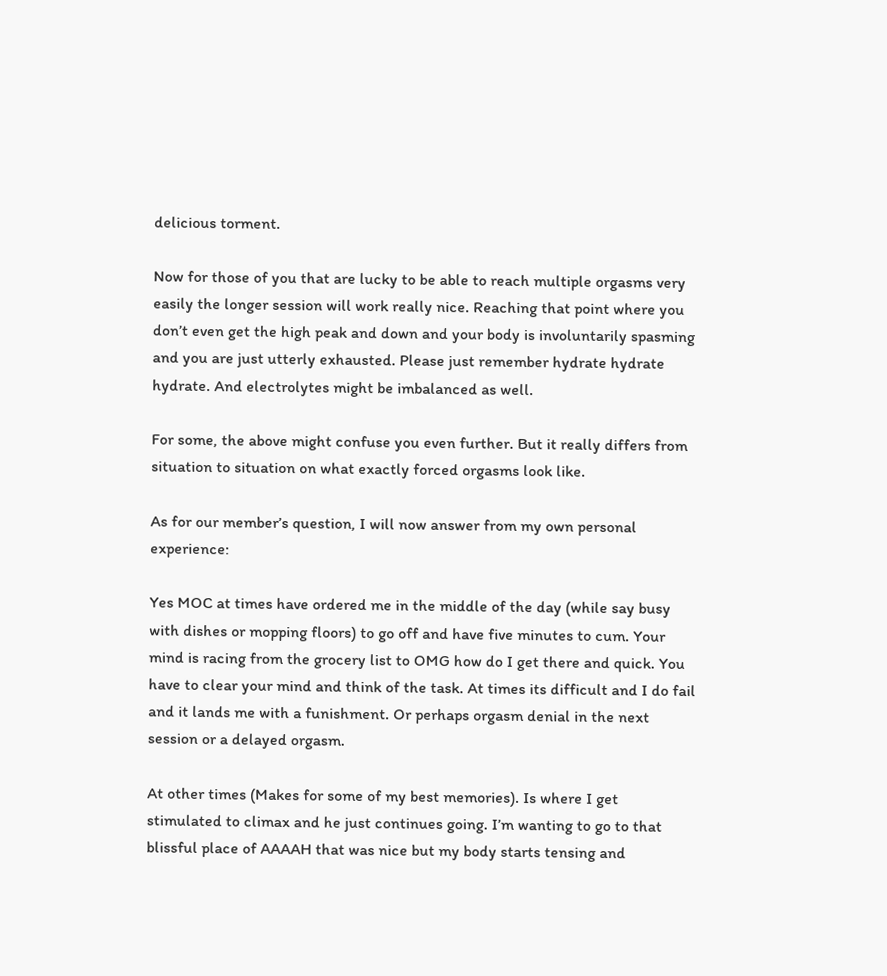delicious torment.

Now for those of you that are lucky to be able to reach multiple orgasms very easily the longer session will work really nice. Reaching that point where you don’t even get the high peak and down and your body is involuntarily spasming and you are just utterly exhausted. Please just remember hydrate hydrate hydrate. And electrolytes might be imbalanced as well.

For some, the above might confuse you even further. But it really differs from situation to situation on what exactly forced orgasms look like.

As for our member’s question, I will now answer from my own personal experience:

Yes MOC at times have ordered me in the middle of the day (while say busy with dishes or mopping floors) to go off and have five minutes to cum. Your mind is racing from the grocery list to OMG how do I get there and quick. You have to clear your mind and think of the task. At times its difficult and I do fail and it lands me with a funishment. Or perhaps orgasm denial in the next session or a delayed orgasm.

At other times (Makes for some of my best memories). Is where I get stimulated to climax and he just continues going. I’m wanting to go to that blissful place of AAAAH that was nice but my body starts tensing and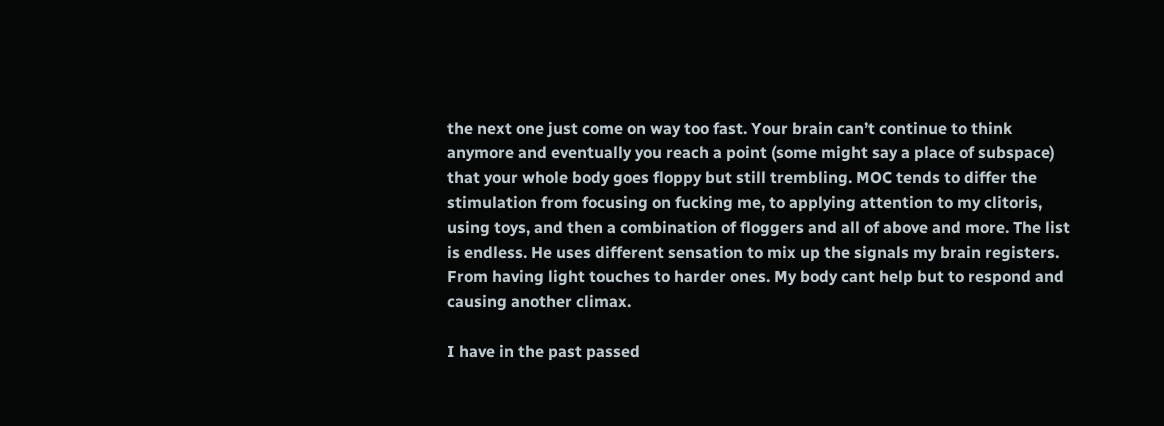the next one just come on way too fast. Your brain can’t continue to think anymore and eventually you reach a point (some might say a place of subspace) that your whole body goes floppy but still trembling. MOC tends to differ the stimulation from focusing on fucking me, to applying attention to my clitoris, using toys, and then a combination of floggers and all of above and more. The list is endless. He uses different sensation to mix up the signals my brain registers. From having light touches to harder ones. My body cant help but to respond and causing another climax.

I have in the past passed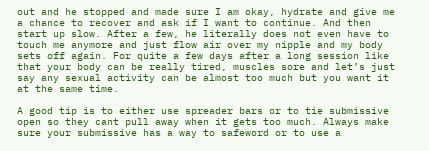out and he stopped and made sure I am okay, hydrate and give me a chance to recover and ask if I want to continue. And then start up slow. After a few, he literally does not even have to touch me anymore and just flow air over my nipple and my body sets off again. For quite a few days after a long session like that your body can be really tired, muscles sore and let’s just say any sexual activity can be almost too much but you want it at the same time.

A good tip is to either use spreader bars or to tie submissive open so they cant pull away when it gets too much. Always make sure your submissive has a way to safeword or to use a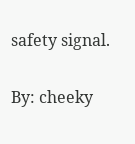safety signal.

By: cheeky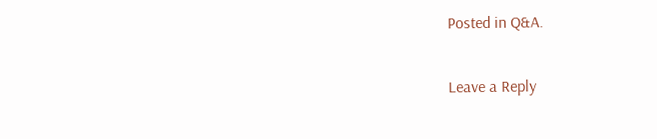Posted in Q&A.

Leave a Reply